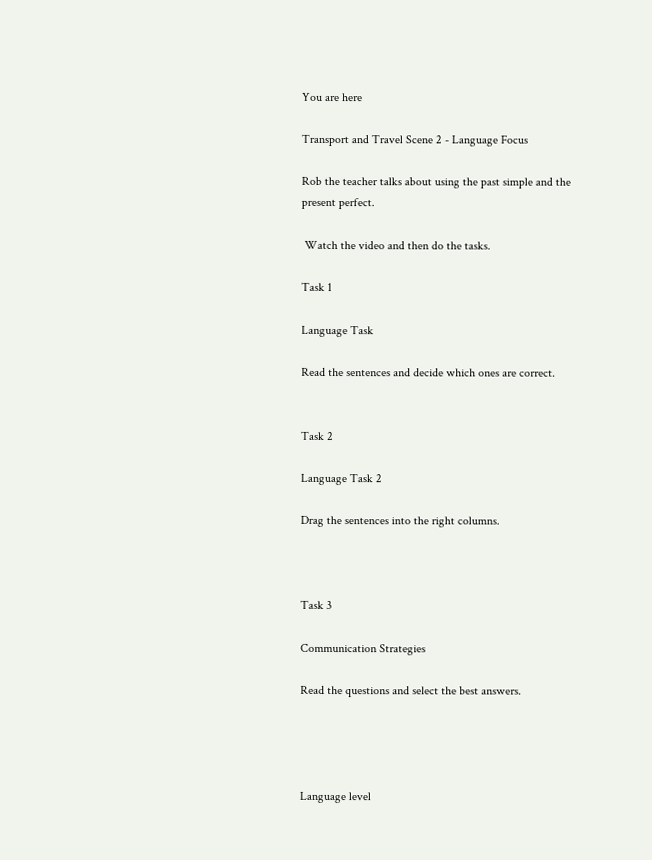You are here

Transport and Travel Scene 2 - Language Focus

Rob the teacher talks about using the past simple and the present perfect.

 Watch the video and then do the tasks.

Task 1

Language Task

Read the sentences and decide which ones are correct.


Task 2

Language Task 2

Drag the sentences into the right columns.



Task 3

Communication Strategies

Read the questions and select the best answers.




Language level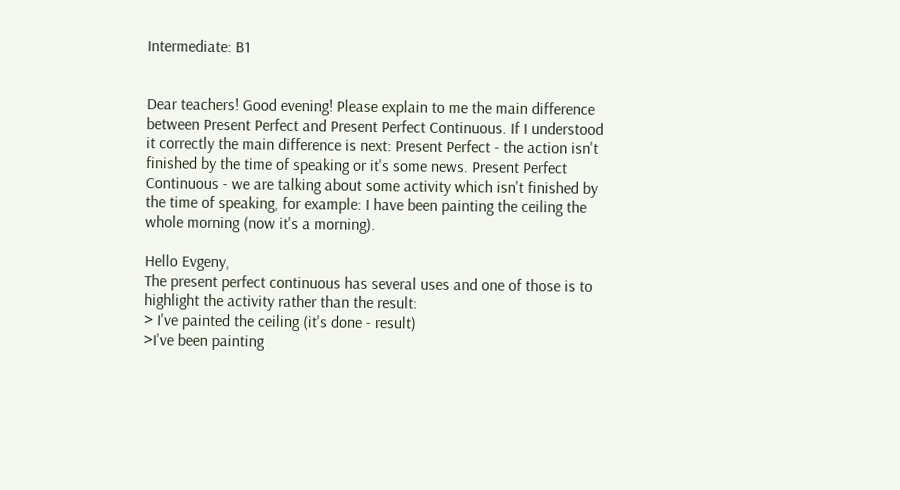Intermediate: B1


Dear teachers! Good evening! Please explain to me the main difference between Present Perfect and Present Perfect Continuous. If I understood it correctly the main difference is next: Present Perfect - the action isn't finished by the time of speaking or it's some news. Present Perfect Continuous - we are talking about some activity which isn't finished by the time of speaking, for example: I have been painting the ceiling the whole morning (now it's a morning).

Hello Evgeny,
The present perfect continuous has several uses and one of those is to highlight the activity rather than the result:
> I've painted the ceiling (it's done - result)
>I've been painting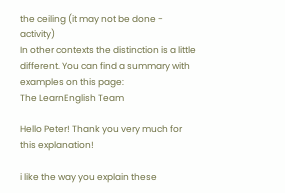the ceiling (it may not be done - activity)
In other contexts the distinction is a little different. You can find a summary with examples on this page:
The LearnEnglish Team

Hello Peter! Thank you very much for this explanation!

i like the way you explain these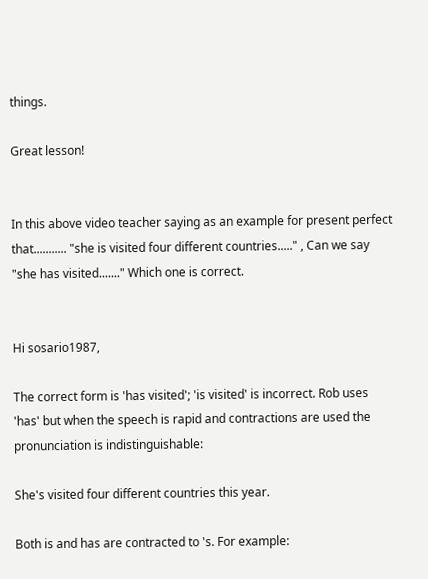things.

Great lesson!


In this above video teacher saying as an example for present perfect that........... "she is visited four different countries....." , Can we say "she has visited......." Which one is correct.


Hi sosario1987,

The correct form is 'has visited'; 'is visited' is incorrect. Rob uses 'has' but when the speech is rapid and contractions are used the pronunciation is indistinguishable:

She's visited four different countries this year.

Both is and has are contracted to 's. For example: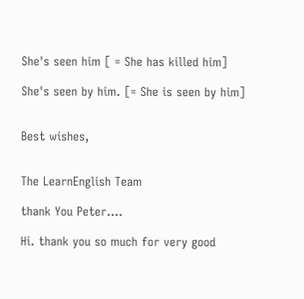She's seen him [ = She has killed him]

She's seen by him. [= She is seen by him]


Best wishes,


The LearnEnglish Team

thank You Peter....

Hi. thank you so much for very good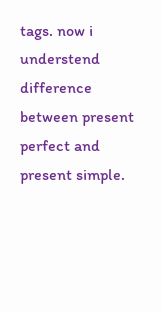tags. now i understend difference between present perfect and present simple.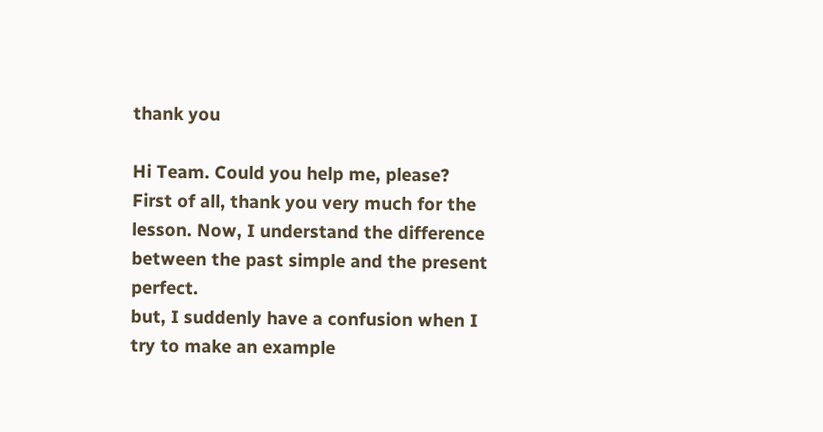thank you

Hi Team. Could you help me, please?
First of all, thank you very much for the lesson. Now, I understand the difference between the past simple and the present perfect.
but, I suddenly have a confusion when I try to make an example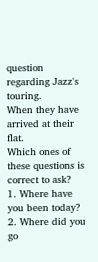question regarding Jazz's touring.
When they have arrived at their flat.
Which ones of these questions is correct to ask?
1. Where have you been today?
2. Where did you go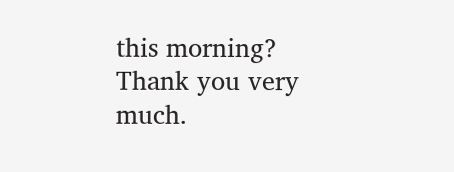this morning?
Thank you very much.